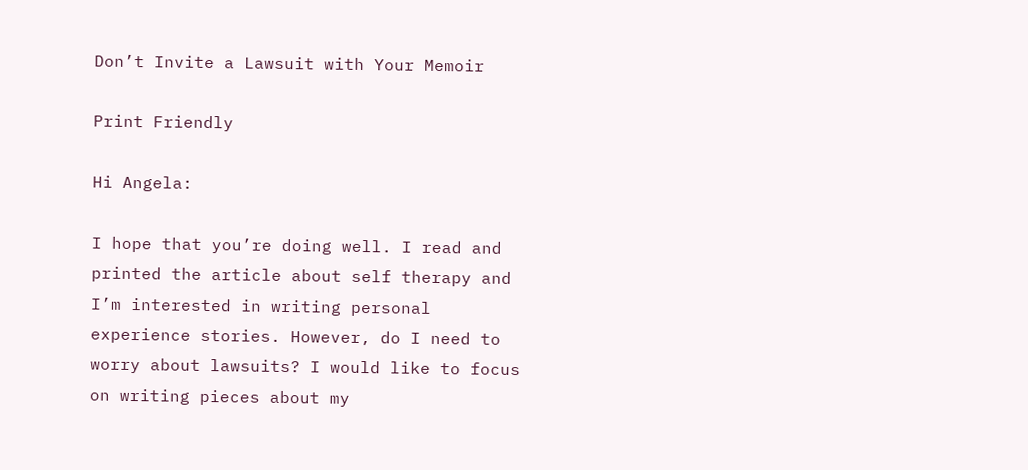Don’t Invite a Lawsuit with Your Memoir

Print Friendly

Hi Angela:

I hope that you’re doing well. I read and printed the article about self therapy and I’m interested in writing personal experience stories. However, do I need to worry about lawsuits? I would like to focus on writing pieces about my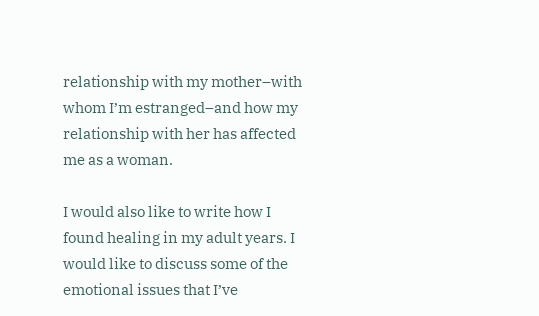relationship with my mother–with whom I’m estranged–and how my relationship with her has affected me as a woman.

I would also like to write how I found healing in my adult years. I would like to discuss some of the emotional issues that I’ve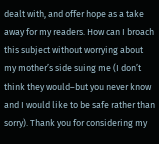dealt with, and offer hope as a take away for my readers. How can I broach this subject without worrying about my mother’s side suing me (I don’t think they would–but you never know and I would like to be safe rather than sorry). Thank you for considering my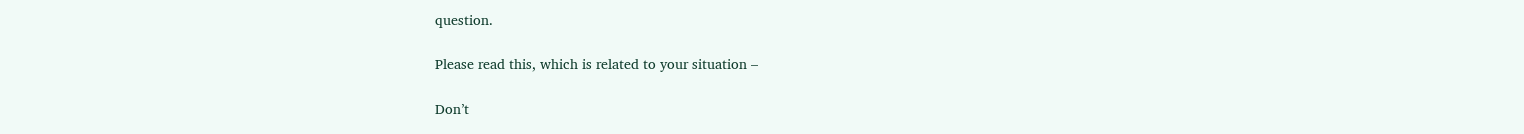question.

Please read this, which is related to your situation –

Don’t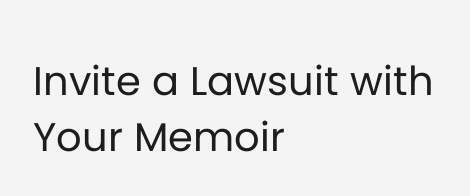Invite a Lawsuit with Your Memoir